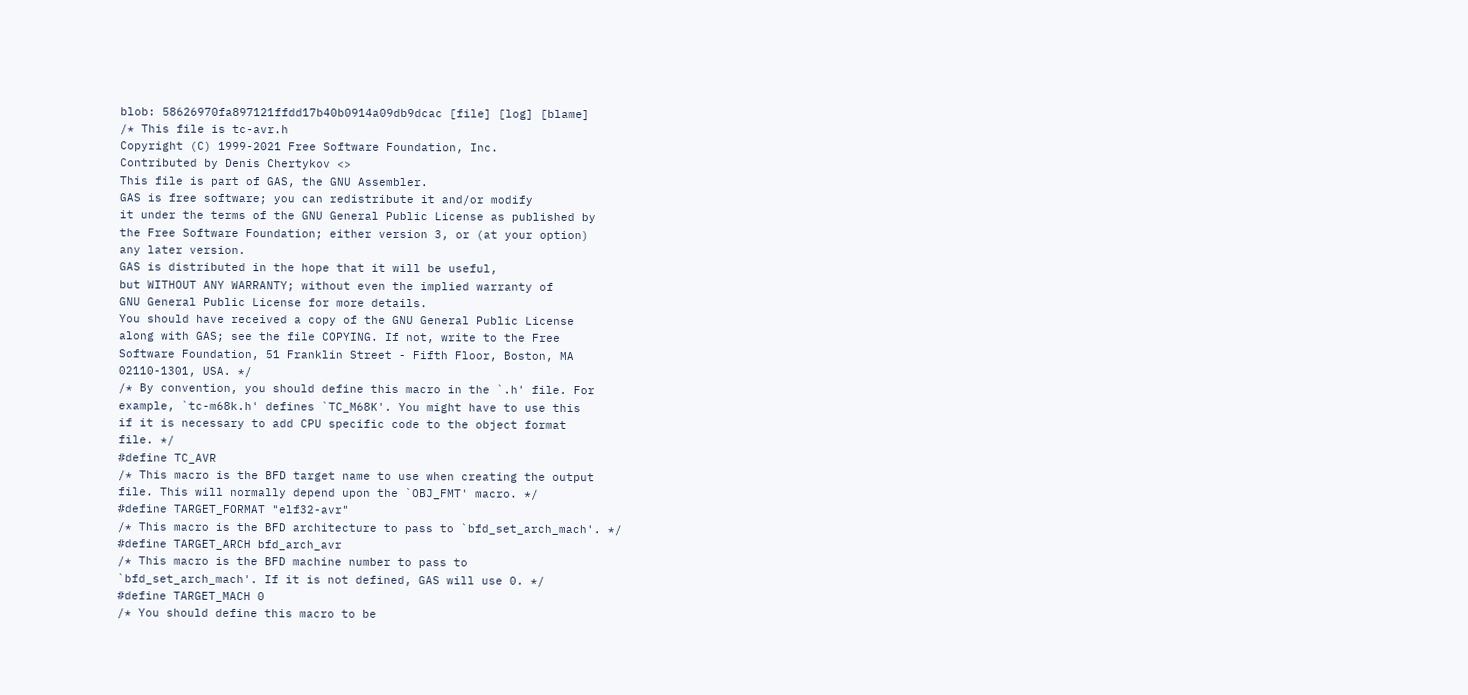blob: 58626970fa897121ffdd17b40b0914a09db9dcac [file] [log] [blame]
/* This file is tc-avr.h
Copyright (C) 1999-2021 Free Software Foundation, Inc.
Contributed by Denis Chertykov <>
This file is part of GAS, the GNU Assembler.
GAS is free software; you can redistribute it and/or modify
it under the terms of the GNU General Public License as published by
the Free Software Foundation; either version 3, or (at your option)
any later version.
GAS is distributed in the hope that it will be useful,
but WITHOUT ANY WARRANTY; without even the implied warranty of
GNU General Public License for more details.
You should have received a copy of the GNU General Public License
along with GAS; see the file COPYING. If not, write to the Free
Software Foundation, 51 Franklin Street - Fifth Floor, Boston, MA
02110-1301, USA. */
/* By convention, you should define this macro in the `.h' file. For
example, `tc-m68k.h' defines `TC_M68K'. You might have to use this
if it is necessary to add CPU specific code to the object format
file. */
#define TC_AVR
/* This macro is the BFD target name to use when creating the output
file. This will normally depend upon the `OBJ_FMT' macro. */
#define TARGET_FORMAT "elf32-avr"
/* This macro is the BFD architecture to pass to `bfd_set_arch_mach'. */
#define TARGET_ARCH bfd_arch_avr
/* This macro is the BFD machine number to pass to
`bfd_set_arch_mach'. If it is not defined, GAS will use 0. */
#define TARGET_MACH 0
/* You should define this macro to be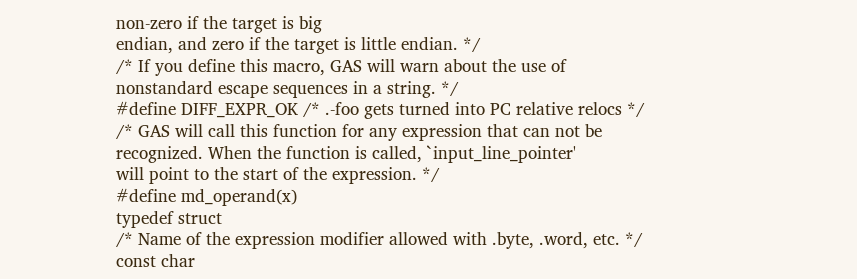non-zero if the target is big
endian, and zero if the target is little endian. */
/* If you define this macro, GAS will warn about the use of
nonstandard escape sequences in a string. */
#define DIFF_EXPR_OK /* .-foo gets turned into PC relative relocs */
/* GAS will call this function for any expression that can not be
recognized. When the function is called, `input_line_pointer'
will point to the start of the expression. */
#define md_operand(x)
typedef struct
/* Name of the expression modifier allowed with .byte, .word, etc. */
const char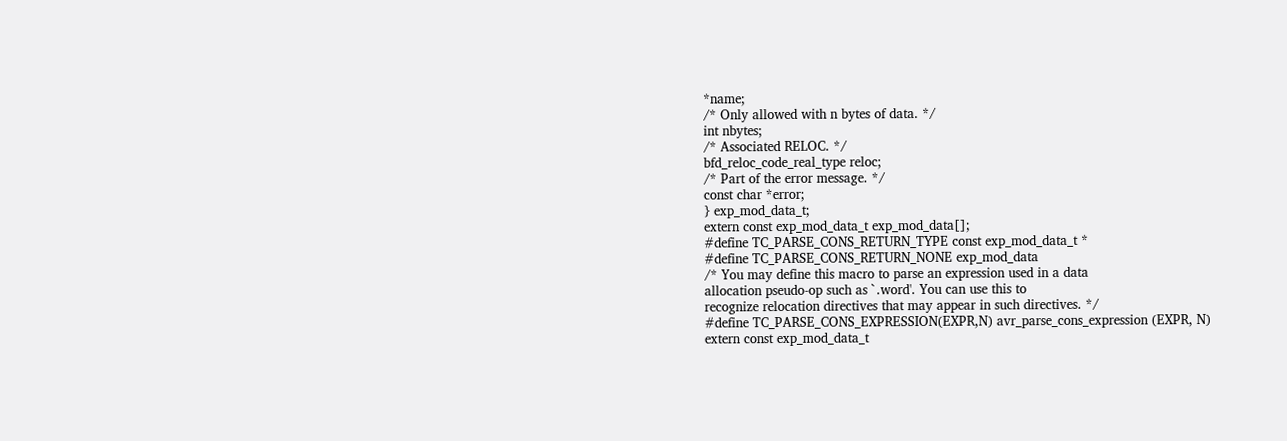*name;
/* Only allowed with n bytes of data. */
int nbytes;
/* Associated RELOC. */
bfd_reloc_code_real_type reloc;
/* Part of the error message. */
const char *error;
} exp_mod_data_t;
extern const exp_mod_data_t exp_mod_data[];
#define TC_PARSE_CONS_RETURN_TYPE const exp_mod_data_t *
#define TC_PARSE_CONS_RETURN_NONE exp_mod_data
/* You may define this macro to parse an expression used in a data
allocation pseudo-op such as `.word'. You can use this to
recognize relocation directives that may appear in such directives. */
#define TC_PARSE_CONS_EXPRESSION(EXPR,N) avr_parse_cons_expression (EXPR, N)
extern const exp_mod_data_t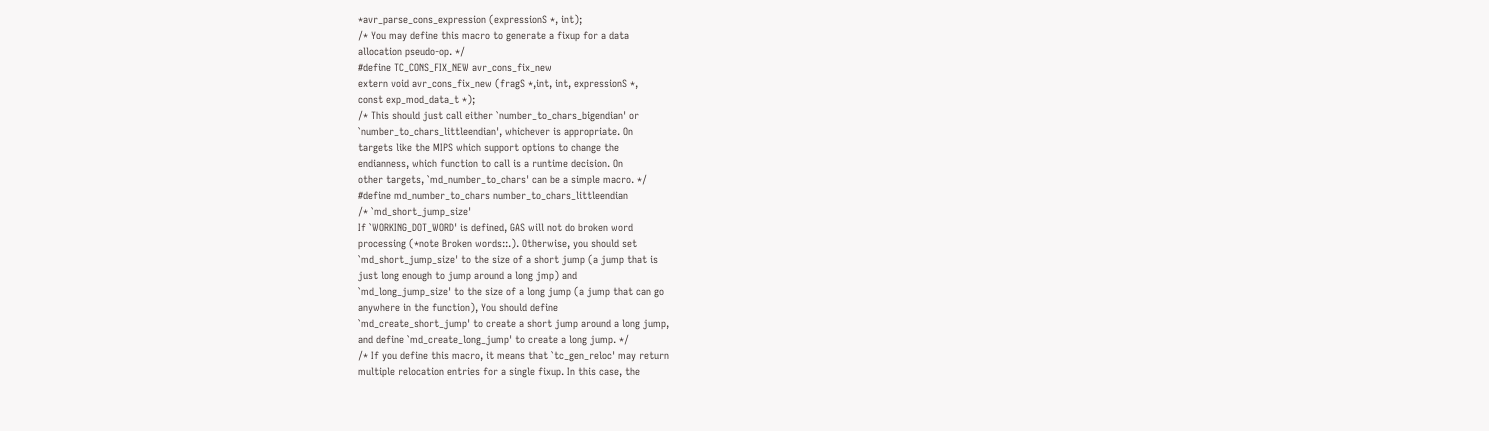*avr_parse_cons_expression (expressionS *, int);
/* You may define this macro to generate a fixup for a data
allocation pseudo-op. */
#define TC_CONS_FIX_NEW avr_cons_fix_new
extern void avr_cons_fix_new (fragS *,int, int, expressionS *,
const exp_mod_data_t *);
/* This should just call either `number_to_chars_bigendian' or
`number_to_chars_littleendian', whichever is appropriate. On
targets like the MIPS which support options to change the
endianness, which function to call is a runtime decision. On
other targets, `md_number_to_chars' can be a simple macro. */
#define md_number_to_chars number_to_chars_littleendian
/* `md_short_jump_size'
If `WORKING_DOT_WORD' is defined, GAS will not do broken word
processing (*note Broken words::.). Otherwise, you should set
`md_short_jump_size' to the size of a short jump (a jump that is
just long enough to jump around a long jmp) and
`md_long_jump_size' to the size of a long jump (a jump that can go
anywhere in the function), You should define
`md_create_short_jump' to create a short jump around a long jump,
and define `md_create_long_jump' to create a long jump. */
/* If you define this macro, it means that `tc_gen_reloc' may return
multiple relocation entries for a single fixup. In this case, the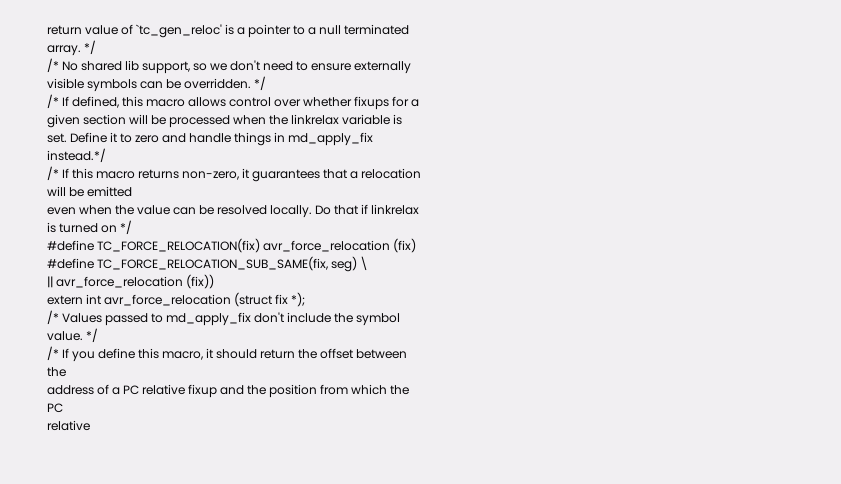return value of `tc_gen_reloc' is a pointer to a null terminated
array. */
/* No shared lib support, so we don't need to ensure externally
visible symbols can be overridden. */
/* If defined, this macro allows control over whether fixups for a
given section will be processed when the linkrelax variable is
set. Define it to zero and handle things in md_apply_fix instead.*/
/* If this macro returns non-zero, it guarantees that a relocation will be emitted
even when the value can be resolved locally. Do that if linkrelax is turned on */
#define TC_FORCE_RELOCATION(fix) avr_force_relocation (fix)
#define TC_FORCE_RELOCATION_SUB_SAME(fix, seg) \
|| avr_force_relocation (fix))
extern int avr_force_relocation (struct fix *);
/* Values passed to md_apply_fix don't include the symbol value. */
/* If you define this macro, it should return the offset between the
address of a PC relative fixup and the position from which the PC
relative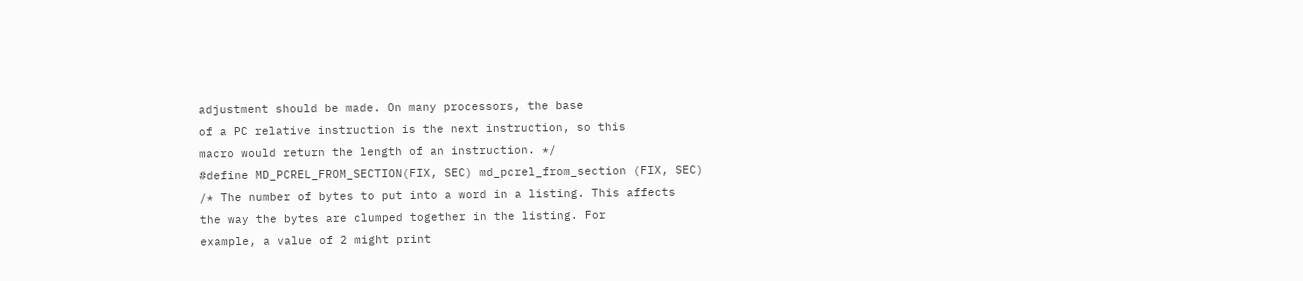adjustment should be made. On many processors, the base
of a PC relative instruction is the next instruction, so this
macro would return the length of an instruction. */
#define MD_PCREL_FROM_SECTION(FIX, SEC) md_pcrel_from_section (FIX, SEC)
/* The number of bytes to put into a word in a listing. This affects
the way the bytes are clumped together in the listing. For
example, a value of 2 might print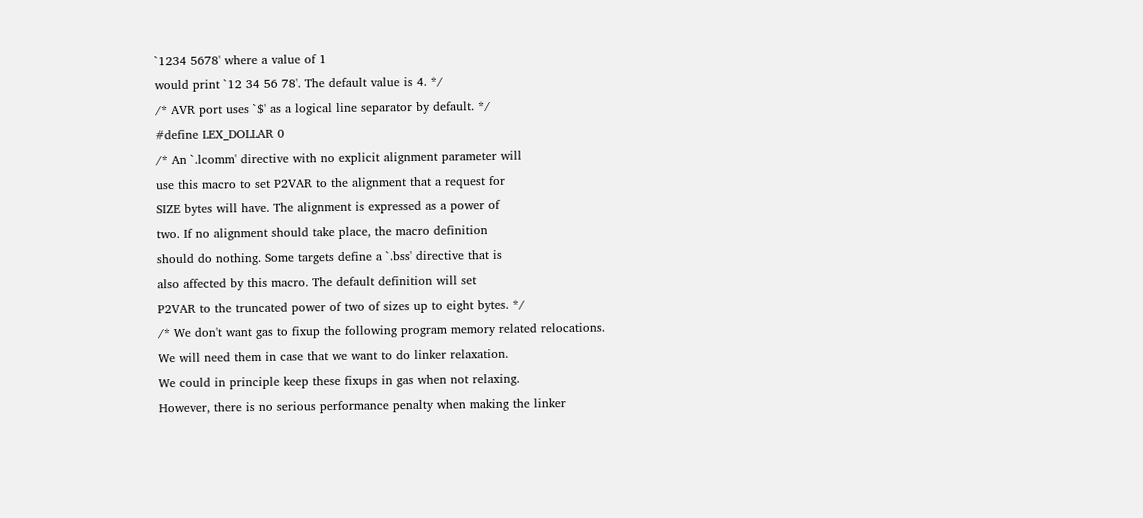`1234 5678' where a value of 1
would print `12 34 56 78'. The default value is 4. */
/* AVR port uses `$' as a logical line separator by default. */
#define LEX_DOLLAR 0
/* An `.lcomm' directive with no explicit alignment parameter will
use this macro to set P2VAR to the alignment that a request for
SIZE bytes will have. The alignment is expressed as a power of
two. If no alignment should take place, the macro definition
should do nothing. Some targets define a `.bss' directive that is
also affected by this macro. The default definition will set
P2VAR to the truncated power of two of sizes up to eight bytes. */
/* We don't want gas to fixup the following program memory related relocations.
We will need them in case that we want to do linker relaxation.
We could in principle keep these fixups in gas when not relaxing.
However, there is no serious performance penalty when making the linker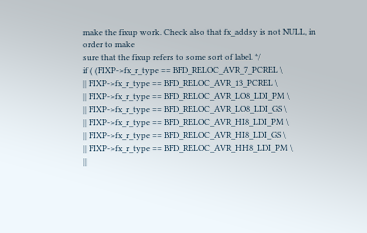make the fixup work. Check also that fx_addsy is not NULL, in order to make
sure that the fixup refers to some sort of label. */
if ( (FIXP->fx_r_type == BFD_RELOC_AVR_7_PCREL \
|| FIXP->fx_r_type == BFD_RELOC_AVR_13_PCREL \
|| FIXP->fx_r_type == BFD_RELOC_AVR_LO8_LDI_PM \
|| FIXP->fx_r_type == BFD_RELOC_AVR_LO8_LDI_GS \
|| FIXP->fx_r_type == BFD_RELOC_AVR_HI8_LDI_PM \
|| FIXP->fx_r_type == BFD_RELOC_AVR_HI8_LDI_GS \
|| FIXP->fx_r_type == BFD_RELOC_AVR_HH8_LDI_PM \
||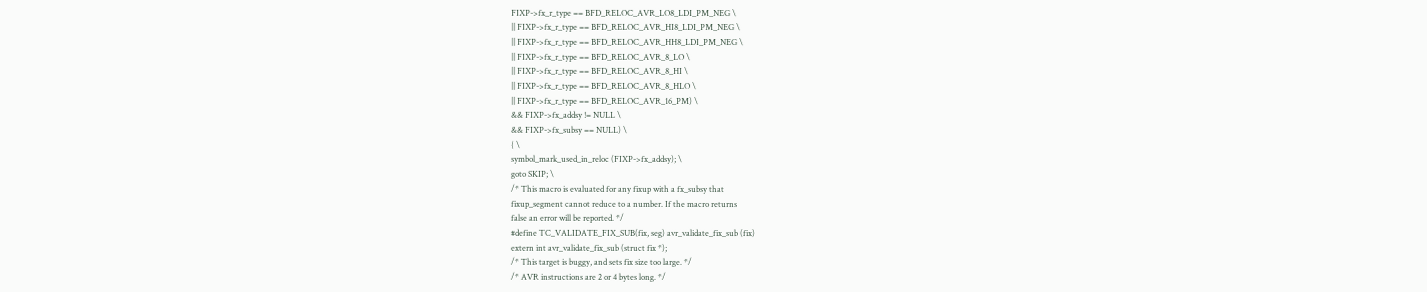FIXP->fx_r_type == BFD_RELOC_AVR_LO8_LDI_PM_NEG \
|| FIXP->fx_r_type == BFD_RELOC_AVR_HI8_LDI_PM_NEG \
|| FIXP->fx_r_type == BFD_RELOC_AVR_HH8_LDI_PM_NEG \
|| FIXP->fx_r_type == BFD_RELOC_AVR_8_LO \
|| FIXP->fx_r_type == BFD_RELOC_AVR_8_HI \
|| FIXP->fx_r_type == BFD_RELOC_AVR_8_HLO \
|| FIXP->fx_r_type == BFD_RELOC_AVR_16_PM) \
&& FIXP->fx_addsy != NULL \
&& FIXP->fx_subsy == NULL) \
{ \
symbol_mark_used_in_reloc (FIXP->fx_addsy); \
goto SKIP; \
/* This macro is evaluated for any fixup with a fx_subsy that
fixup_segment cannot reduce to a number. If the macro returns
false an error will be reported. */
#define TC_VALIDATE_FIX_SUB(fix, seg) avr_validate_fix_sub (fix)
extern int avr_validate_fix_sub (struct fix *);
/* This target is buggy, and sets fix size too large. */
/* AVR instructions are 2 or 4 bytes long. */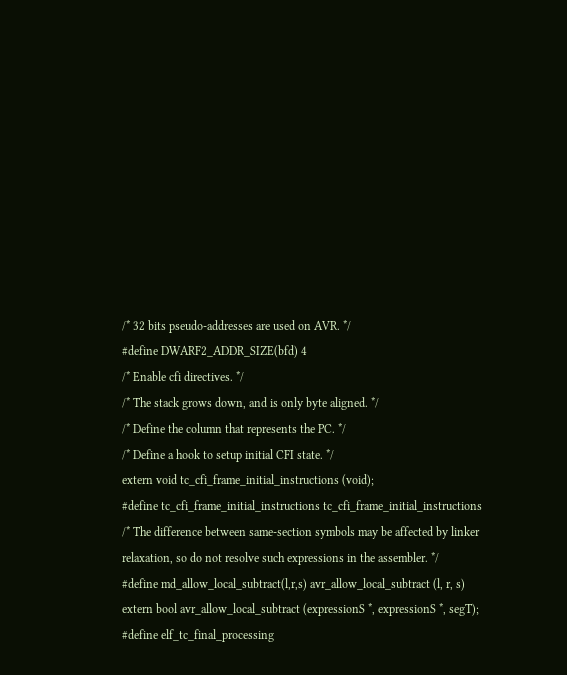/* 32 bits pseudo-addresses are used on AVR. */
#define DWARF2_ADDR_SIZE(bfd) 4
/* Enable cfi directives. */
/* The stack grows down, and is only byte aligned. */
/* Define the column that represents the PC. */
/* Define a hook to setup initial CFI state. */
extern void tc_cfi_frame_initial_instructions (void);
#define tc_cfi_frame_initial_instructions tc_cfi_frame_initial_instructions
/* The difference between same-section symbols may be affected by linker
relaxation, so do not resolve such expressions in the assembler. */
#define md_allow_local_subtract(l,r,s) avr_allow_local_subtract (l, r, s)
extern bool avr_allow_local_subtract (expressionS *, expressionS *, segT);
#define elf_tc_final_processing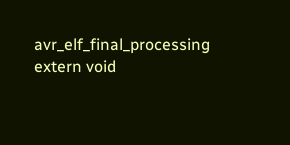avr_elf_final_processing
extern void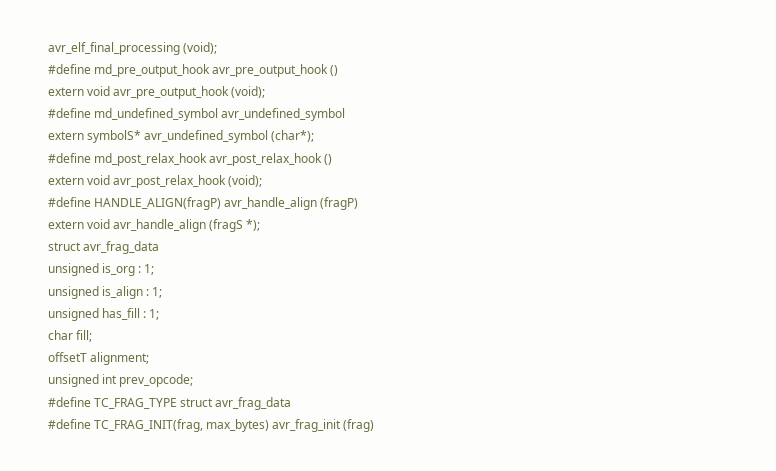avr_elf_final_processing (void);
#define md_pre_output_hook avr_pre_output_hook ()
extern void avr_pre_output_hook (void);
#define md_undefined_symbol avr_undefined_symbol
extern symbolS* avr_undefined_symbol (char*);
#define md_post_relax_hook avr_post_relax_hook ()
extern void avr_post_relax_hook (void);
#define HANDLE_ALIGN(fragP) avr_handle_align (fragP)
extern void avr_handle_align (fragS *);
struct avr_frag_data
unsigned is_org : 1;
unsigned is_align : 1;
unsigned has_fill : 1;
char fill;
offsetT alignment;
unsigned int prev_opcode;
#define TC_FRAG_TYPE struct avr_frag_data
#define TC_FRAG_INIT(frag, max_bytes) avr_frag_init (frag)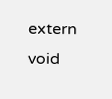extern void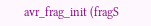avr_frag_init (fragS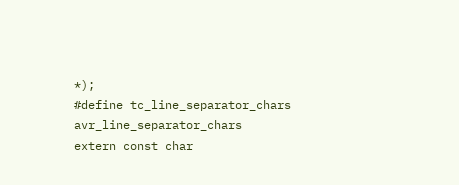*);
#define tc_line_separator_chars avr_line_separator_chars
extern const char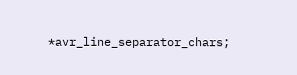*avr_line_separator_chars;